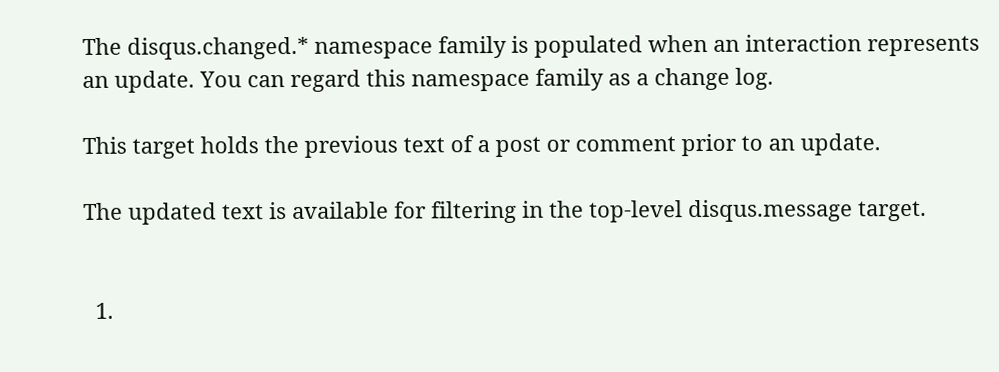The disqus.changed.* namespace family is populated when an interaction represents an update. You can regard this namespace family as a change log.

This target holds the previous text of a post or comment prior to an update.

The updated text is available for filtering in the top-level disqus.message target.


  1.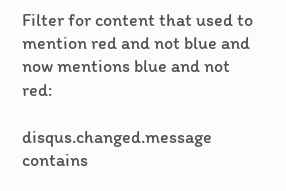Filter for content that used to mention red and not blue and now mentions blue and not red:

disqus.changed.message contains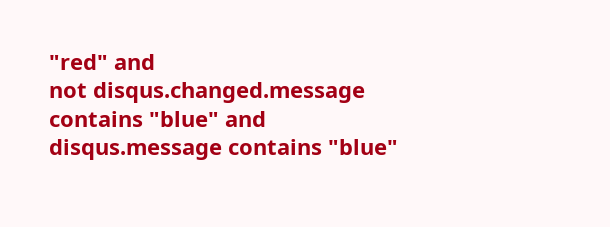"red" and
not disqus.changed.message contains "blue" and
disqus.message contains "blue"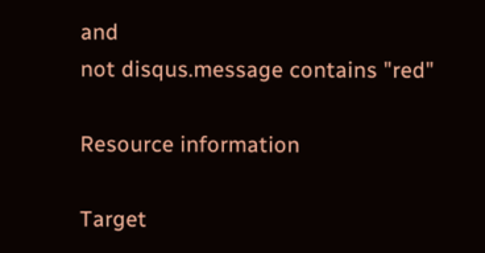and
not disqus.message contains "red"

Resource information

Target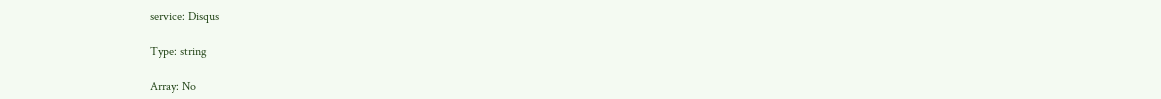service: Disqus

Type: string

Array: No